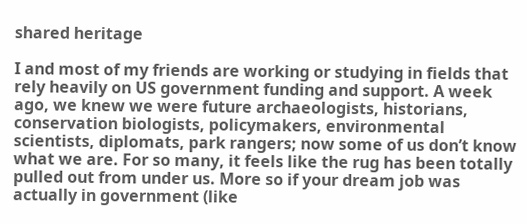shared heritage

I and most of my friends are working or studying in fields that rely heavily on US government funding and support. A week ago, we knew we were future archaeologists, historians, conservation biologists, policymakers, environmental scientists, diplomats, park rangers; now some of us don’t know what we are. For so many, it feels like the rug has been totally pulled out from under us. More so if your dream job was actually in government (like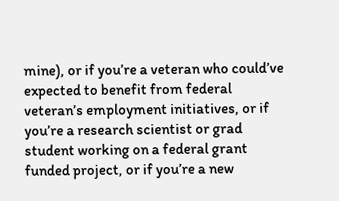mine), or if you’re a veteran who could’ve expected to benefit from federal veteran’s employment initiatives, or if you’re a research scientist or grad student working on a federal grant funded project, or if you’re a new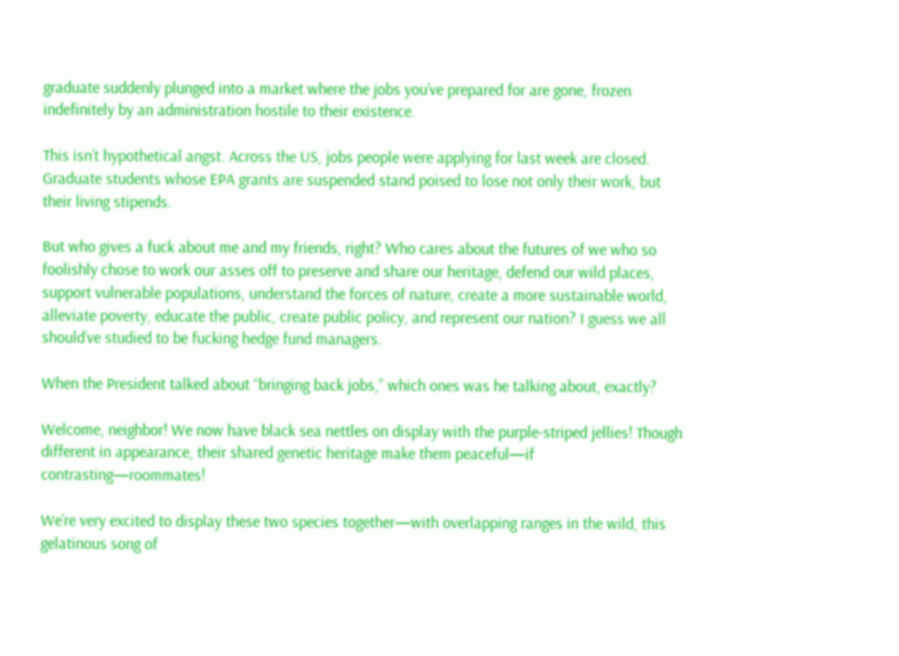graduate suddenly plunged into a market where the jobs you’ve prepared for are gone, frozen indefinitely by an administration hostile to their existence.

This isn’t hypothetical angst. Across the US, jobs people were applying for last week are closed. Graduate students whose EPA grants are suspended stand poised to lose not only their work, but their living stipends.

But who gives a fuck about me and my friends, right? Who cares about the futures of we who so foolishly chose to work our asses off to preserve and share our heritage, defend our wild places, support vulnerable populations, understand the forces of nature, create a more sustainable world, alleviate poverty, educate the public, create public policy, and represent our nation? I guess we all should’ve studied to be fucking hedge fund managers.

When the President talked about “bringing back jobs,” which ones was he talking about, exactly?

Welcome, neighbor! We now have black sea nettles on display with the purple-striped jellies! Though different in appearance, their shared genetic heritage make them peaceful—if contrasting—roommates!

We’re very excited to display these two species together—with overlapping ranges in the wild, this gelatinous song of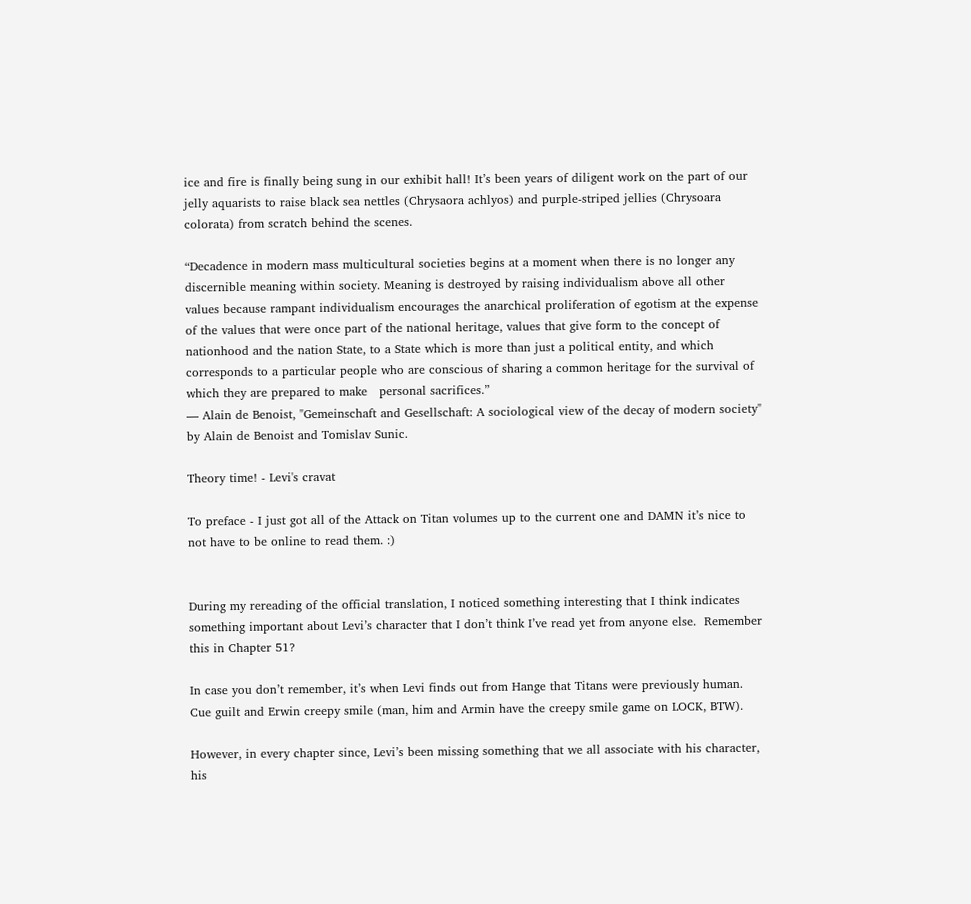ice and fire is finally being sung in our exhibit hall! It’s been years of diligent work on the part of our jelly aquarists to raise black sea nettles (Chrysaora achlyos) and purple-striped jellies (Chrysoara colorata) from scratch behind the scenes.

“Decadence in modern mass multicultural societies begins at a moment when there is no longer any discernible meaning within society. Meaning is destroyed by raising individualism above all other values because rampant individualism encourages the anarchical proliferation of egotism at the expense of the values that were once part of the national heritage, values that give form to the concept of nationhood and the nation State, to a State which is more than just a political entity, and which corresponds to a particular people who are conscious of sharing a common heritage for the survival of which they are prepared to make   personal sacrifices.”
— Alain de Benoist, "Gemeinschaft and Gesellschaft: A sociological view of the decay of modern society" by Alain de Benoist and Tomislav Sunic.

Theory time! - Levi's cravat

To preface - I just got all of the Attack on Titan volumes up to the current one and DAMN it’s nice to not have to be online to read them. :)


During my rereading of the official translation, I noticed something interesting that I think indicates something important about Levi’s character that I don’t think I’ve read yet from anyone else.  Remember this in Chapter 51?

In case you don’t remember, it’s when Levi finds out from Hange that Titans were previously human.  Cue guilt and Erwin creepy smile (man, him and Armin have the creepy smile game on LOCK, BTW).

However, in every chapter since, Levi’s been missing something that we all associate with his character, his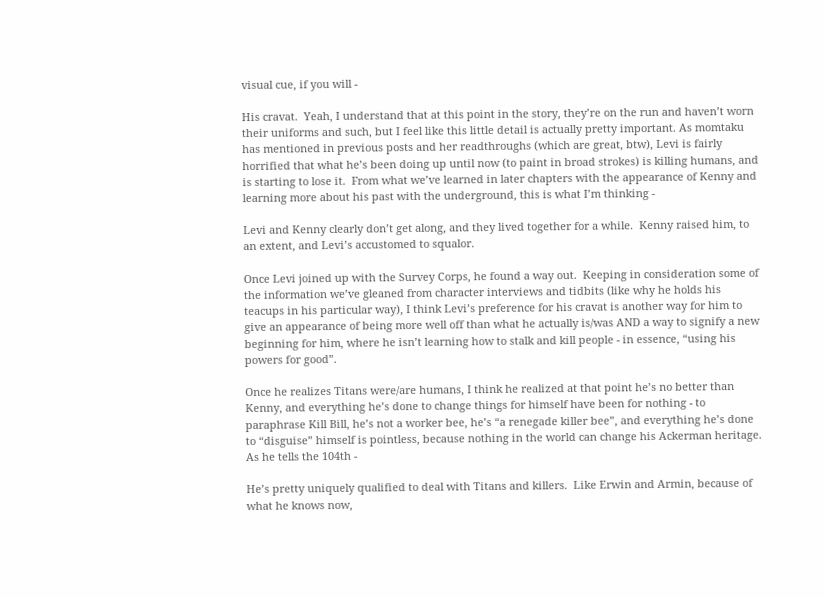visual cue, if you will -

His cravat.  Yeah, I understand that at this point in the story, they’re on the run and haven’t worn their uniforms and such, but I feel like this little detail is actually pretty important. As momtaku has mentioned in previous posts and her readthroughs (which are great, btw), Levi is fairly horrified that what he’s been doing up until now (to paint in broad strokes) is killing humans, and is starting to lose it.  From what we’ve learned in later chapters with the appearance of Kenny and learning more about his past with the underground, this is what I’m thinking -

Levi and Kenny clearly don’t get along, and they lived together for a while.  Kenny raised him, to an extent, and Levi’s accustomed to squalor.

Once Levi joined up with the Survey Corps, he found a way out.  Keeping in consideration some of the information we’ve gleaned from character interviews and tidbits (like why he holds his teacups in his particular way), I think Levi’s preference for his cravat is another way for him to give an appearance of being more well off than what he actually is/was AND a way to signify a new beginning for him, where he isn’t learning how to stalk and kill people - in essence, “using his powers for good”.

Once he realizes Titans were/are humans, I think he realized at that point he’s no better than Kenny, and everything he’s done to change things for himself have been for nothing - to paraphrase Kill Bill, he’s not a worker bee, he’s “a renegade killer bee”, and everything he’s done to “disguise” himself is pointless, because nothing in the world can change his Ackerman heritage.  As he tells the 104th -

He’s pretty uniquely qualified to deal with Titans and killers.  Like Erwin and Armin, because of what he knows now,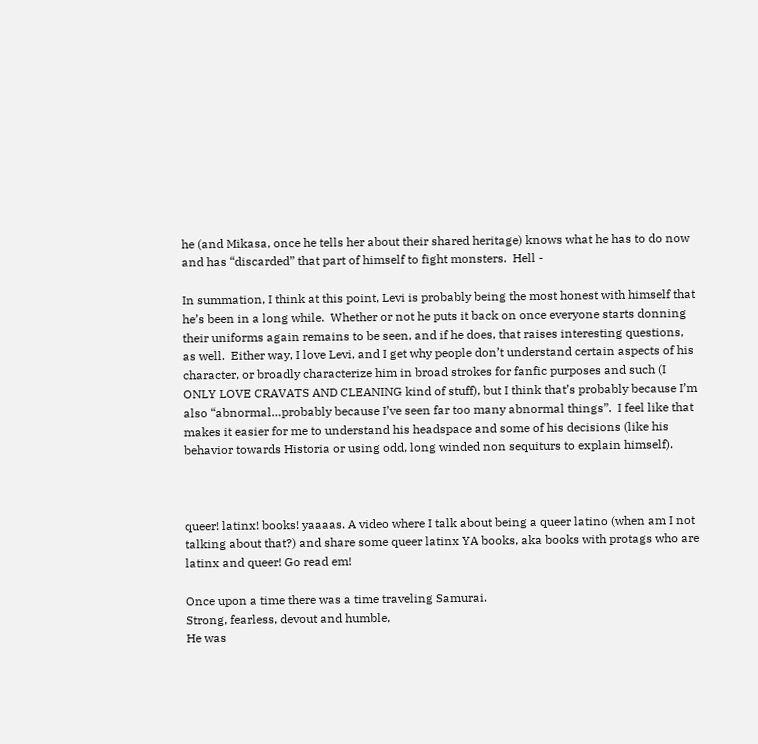he (and Mikasa, once he tells her about their shared heritage) knows what he has to do now and has “discarded” that part of himself to fight monsters.  Hell -

In summation, I think at this point, Levi is probably being the most honest with himself that he’s been in a long while.  Whether or not he puts it back on once everyone starts donning their uniforms again remains to be seen, and if he does, that raises interesting questions, as well.  Either way, I love Levi, and I get why people don’t understand certain aspects of his character, or broadly characterize him in broad strokes for fanfic purposes and such (I ONLY LOVE CRAVATS AND CLEANING kind of stuff), but I think that’s probably because I’m also “abnormal…probably because I’ve seen far too many abnormal things”.  I feel like that makes it easier for me to understand his headspace and some of his decisions (like his behavior towards Historia or using odd, long winded non sequiturs to explain himself).



queer! latinx! books! yaaaas. A video where I talk about being a queer latino (when am I not talking about that?) and share some queer latinx YA books, aka books with protags who are latinx and queer! Go read em!

Once upon a time there was a time traveling Samurai.
Strong, fearless, devout and humble,
He was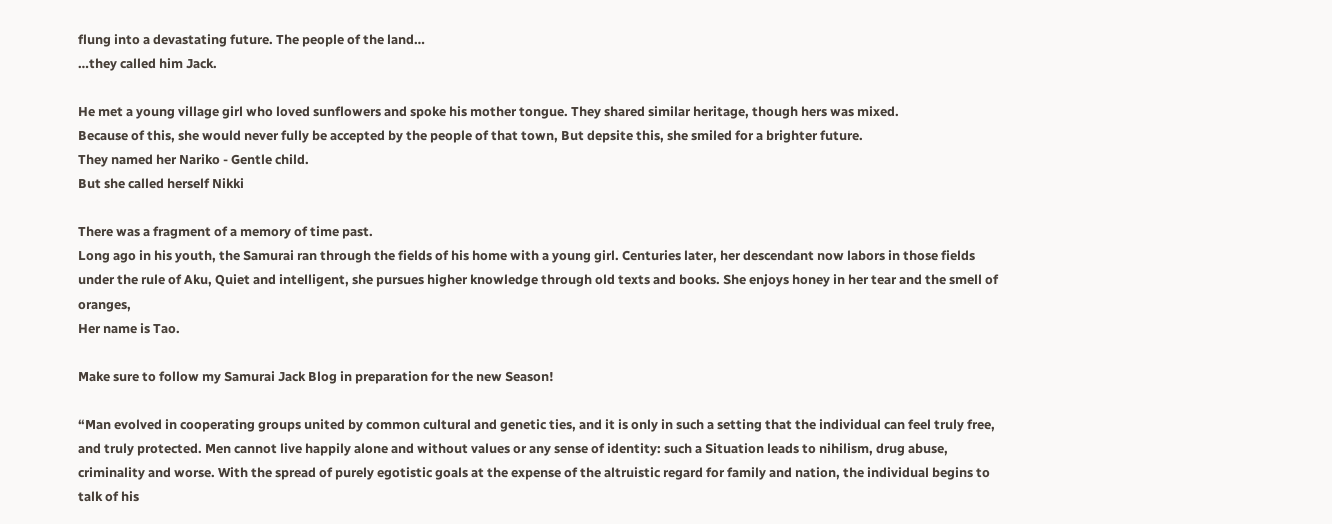flung into a devastating future. The people of the land…
…they called him Jack.

He met a young village girl who loved sunflowers and spoke his mother tongue. They shared similar heritage, though hers was mixed.
Because of this, she would never fully be accepted by the people of that town, But depsite this, she smiled for a brighter future.
They named her Nariko - Gentle child.
But she called herself Nikki

There was a fragment of a memory of time past.
Long ago in his youth, the Samurai ran through the fields of his home with a young girl. Centuries later, her descendant now labors in those fields under the rule of Aku, Quiet and intelligent, she pursues higher knowledge through old texts and books. She enjoys honey in her tear and the smell of oranges,
Her name is Tao.

Make sure to follow my Samurai Jack Blog in preparation for the new Season!

“Man evolved in cooperating groups united by common cultural and genetic ties, and it is only in such a setting that the individual can feel truly free, and truly protected. Men cannot live happily alone and without values or any sense of identity: such a Situation leads to nihilism, drug abuse, criminality and worse. With the spread of purely egotistic goals at the expense of the altruistic regard for family and nation, the individual begins to talk of his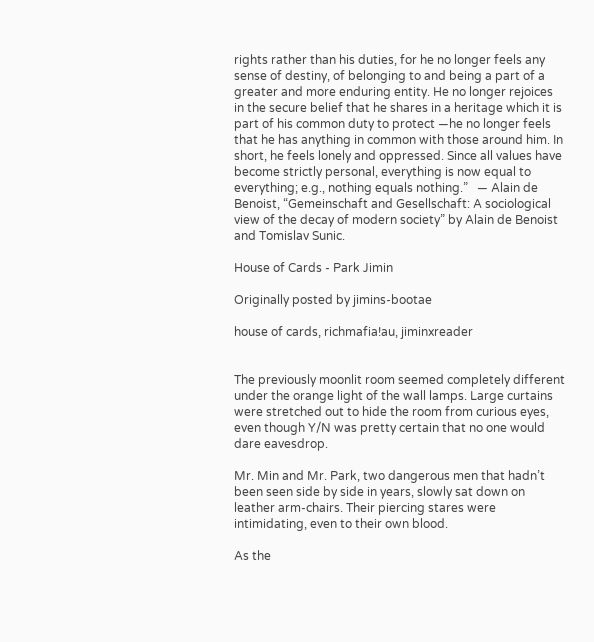rights rather than his duties, for he no longer feels any sense of destiny, of belonging to and being a part of a greater and more enduring entity. He no longer rejoices in the secure belief that he shares in a heritage which it is part of his common duty to protect —he no longer feels that he has anything in common with those around him. In short, he feels lonely and oppressed. Since all values have become strictly personal, everything is now equal to everything; e.g., nothing equals nothing.”   — Alain de Benoist, “Gemeinschaft and Gesellschaft: A sociological view of the decay of modern society” by Alain de Benoist and Tomislav Sunic.

House of Cards - Park Jimin

Originally posted by jimins-bootae

house of cards, richmafia!au, jiminxreader


The previously moonlit room seemed completely different under the orange light of the wall lamps. Large curtains were stretched out to hide the room from curious eyes, even though Y/N was pretty certain that no one would dare eavesdrop.

Mr. Min and Mr. Park, two dangerous men that hadn’t been seen side by side in years, slowly sat down on leather arm-chairs. Their piercing stares were intimidating, even to their own blood.

As the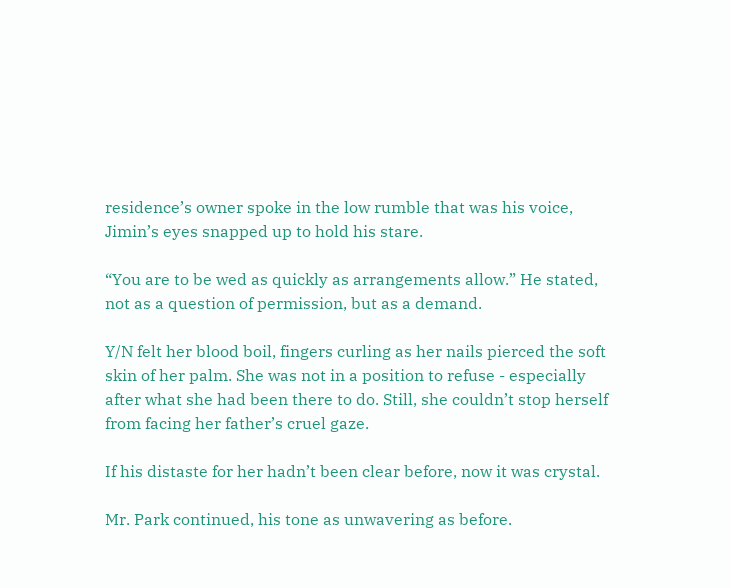residence’s owner spoke in the low rumble that was his voice, Jimin’s eyes snapped up to hold his stare.

“You are to be wed as quickly as arrangements allow.” He stated, not as a question of permission, but as a demand.

Y/N felt her blood boil, fingers curling as her nails pierced the soft skin of her palm. She was not in a position to refuse - especially after what she had been there to do. Still, she couldn’t stop herself from facing her father’s cruel gaze.

If his distaste for her hadn’t been clear before, now it was crystal.

Mr. Park continued, his tone as unwavering as before.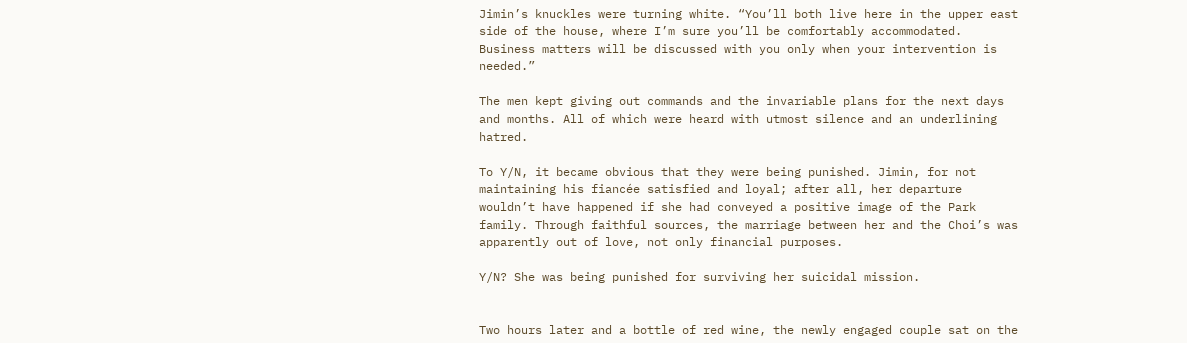Jimin’s knuckles were turning white. “You’ll both live here in the upper east side of the house, where I’m sure you’ll be comfortably accommodated. Business matters will be discussed with you only when your intervention is needed.”

The men kept giving out commands and the invariable plans for the next days and months. All of which were heard with utmost silence and an underlining hatred.

To Y/N, it became obvious that they were being punished. Jimin, for not maintaining his fiancée satisfied and loyal; after all, her departure wouldn’t have happened if she had conveyed a positive image of the Park family. Through faithful sources, the marriage between her and the Choi’s was apparently out of love, not only financial purposes.

Y/N? She was being punished for surviving her suicidal mission.


Two hours later and a bottle of red wine, the newly engaged couple sat on the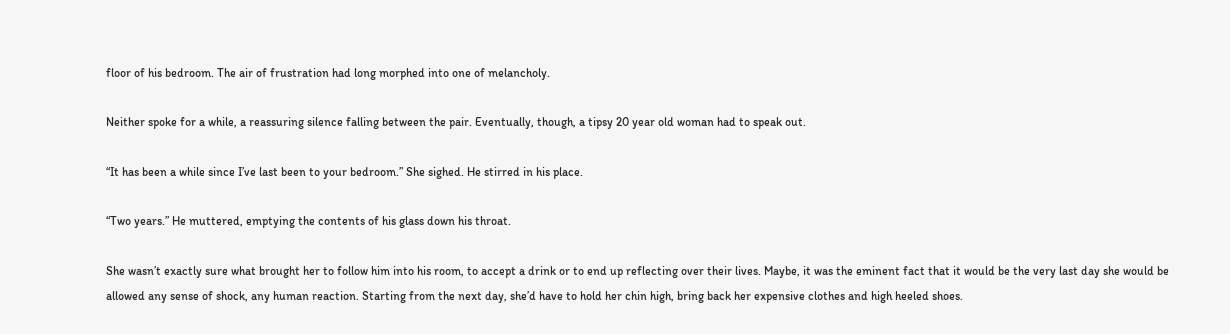floor of his bedroom. The air of frustration had long morphed into one of melancholy.

Neither spoke for a while, a reassuring silence falling between the pair. Eventually, though, a tipsy 20 year old woman had to speak out.

“It has been a while since I’ve last been to your bedroom.” She sighed. He stirred in his place.

“Two years.” He muttered, emptying the contents of his glass down his throat.

She wasn’t exactly sure what brought her to follow him into his room, to accept a drink or to end up reflecting over their lives. Maybe, it was the eminent fact that it would be the very last day she would be allowed any sense of shock, any human reaction. Starting from the next day, she’d have to hold her chin high, bring back her expensive clothes and high heeled shoes.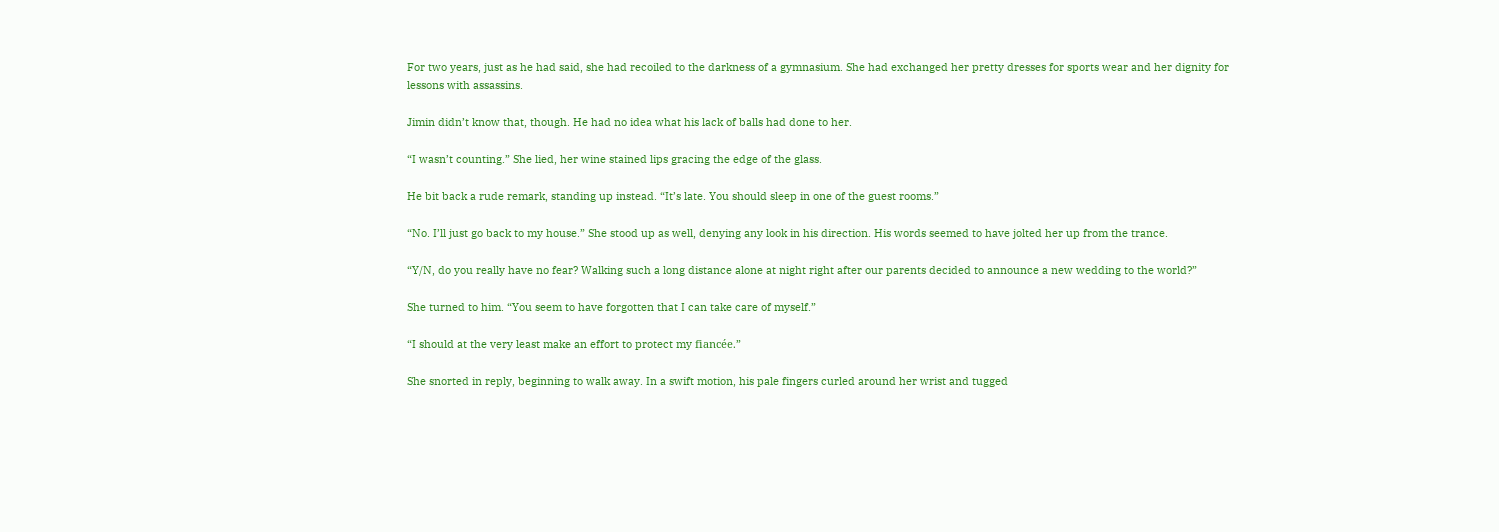For two years, just as he had said, she had recoiled to the darkness of a gymnasium. She had exchanged her pretty dresses for sports wear and her dignity for lessons with assassins.

Jimin didn’t know that, though. He had no idea what his lack of balls had done to her.

“I wasn’t counting.” She lied, her wine stained lips gracing the edge of the glass.

He bit back a rude remark, standing up instead. “It’s late. You should sleep in one of the guest rooms.”

“No. I’ll just go back to my house.” She stood up as well, denying any look in his direction. His words seemed to have jolted her up from the trance.

“Y/N, do you really have no fear? Walking such a long distance alone at night right after our parents decided to announce a new wedding to the world?”

She turned to him. “You seem to have forgotten that I can take care of myself.”

“I should at the very least make an effort to protect my fiancée.”

She snorted in reply, beginning to walk away. In a swift motion, his pale fingers curled around her wrist and tugged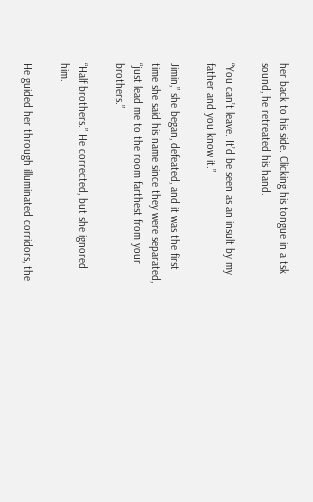her back to his side. Clicking his tongue in a tsk sound, he retreated his hand.

“You can’t leave. It’d be seen as an insult by my father and you know it.”

Jimin,” she began, defeated, and it was the first time she said his name since they were separated, “just lead me to the room farthest from your brothers.”

“Half brothers.” He corrected, but she ignored him.

He guided her through illuminated corridors, the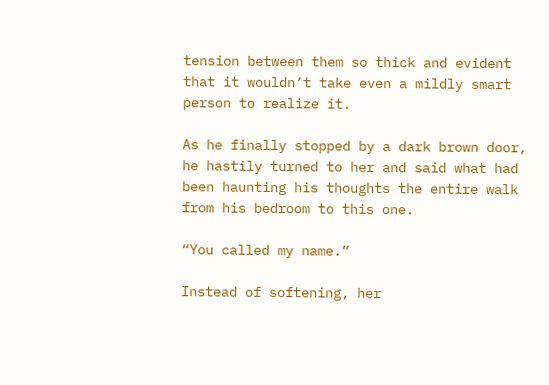tension between them so thick and evident that it wouldn’t take even a mildly smart person to realize it.

As he finally stopped by a dark brown door, he hastily turned to her and said what had been haunting his thoughts the entire walk from his bedroom to this one.

“You called my name.”

Instead of softening, her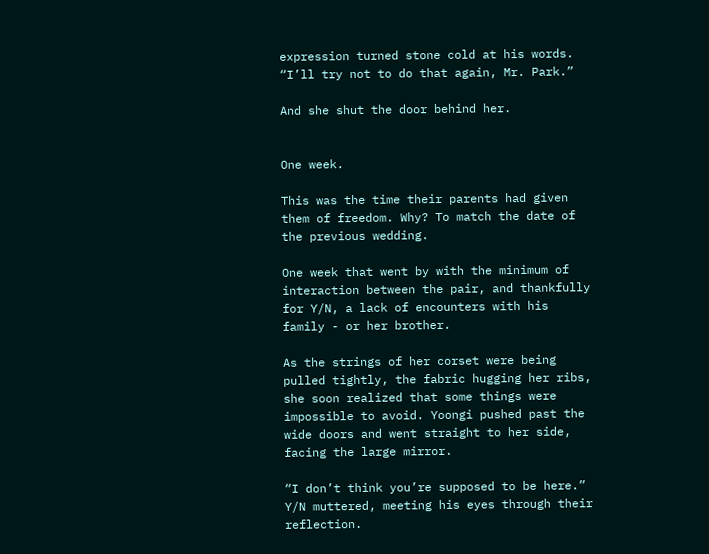expression turned stone cold at his words. “I’ll try not to do that again, Mr. Park.”

And she shut the door behind her.


One week.

This was the time their parents had given them of freedom. Why? To match the date of the previous wedding.

One week that went by with the minimum of interaction between the pair, and thankfully for Y/N, a lack of encounters with his family - or her brother.

As the strings of her corset were being pulled tightly, the fabric hugging her ribs, she soon realized that some things were impossible to avoid. Yoongi pushed past the wide doors and went straight to her side, facing the large mirror.

“I don’t think you’re supposed to be here.” Y/N muttered, meeting his eyes through their reflection.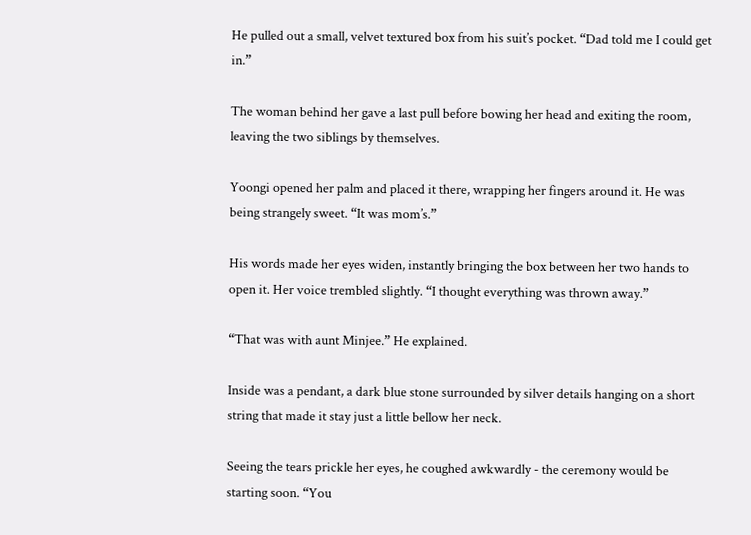He pulled out a small, velvet textured box from his suit’s pocket. “Dad told me I could get in.”

The woman behind her gave a last pull before bowing her head and exiting the room, leaving the two siblings by themselves.

Yoongi opened her palm and placed it there, wrapping her fingers around it. He was being strangely sweet. “It was mom’s.”

His words made her eyes widen, instantly bringing the box between her two hands to open it. Her voice trembled slightly. “I thought everything was thrown away.”

“That was with aunt Minjee.” He explained.

Inside was a pendant, a dark blue stone surrounded by silver details hanging on a short string that made it stay just a little bellow her neck.

Seeing the tears prickle her eyes, he coughed awkwardly - the ceremony would be starting soon. “You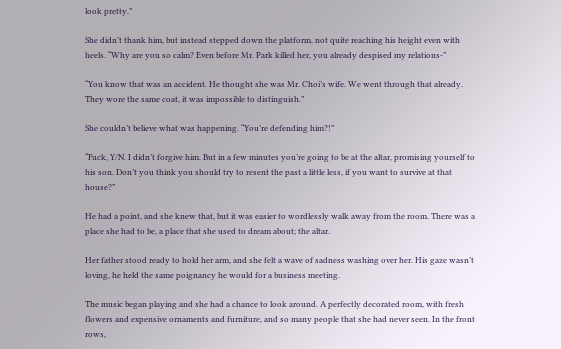look pretty.”

She didn’t thank him, but instead stepped down the platform, not quite reaching his height even with heels. “Why are you so calm? Even before Mr. Park killed her, you already despised my relations-”

“You know that was an accident. He thought she was Mr. Choi’s wife. We went through that already. They wore the same coat, it was impossible to distinguish.”

She couldn’t believe what was happening. “You’re defending him?!”

“Fuck, Y/N. I didn’t forgive him. But in a few minutes you’re going to be at the altar, promising yourself to his son. Don’t you think you should try to resent the past a little less, if you want to survive at that house?”

He had a point, and she knew that, but it was easier to wordlessly walk away from the room. There was a place she had to be, a place that she used to dream about; the altar.

Her father stood ready to hold her arm, and she felt a wave of sadness washing over her. His gaze wasn’t loving, he held the same poignancy he would for a business meeting.

The music began playing and she had a chance to look around. A perfectly decorated room, with fresh flowers and expensive ornaments and furniture, and so many people that she had never seen. In the front rows,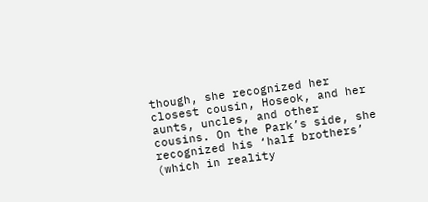though, she recognized her closest cousin, Hoseok, and her aunts, uncles, and other cousins. On the Park’s side, she recognized his ‘half brothers’ (which in reality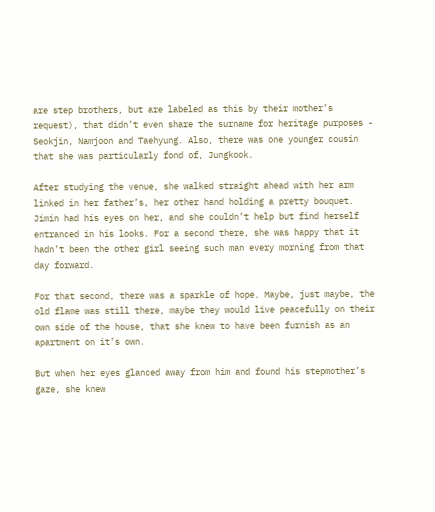are step brothers, but are labeled as this by their mother’s request), that didn’t even share the surname for heritage purposes - Seokjin, Namjoon and Taehyung. Also, there was one younger cousin that she was particularly fond of, Jungkook.

After studying the venue, she walked straight ahead with her arm linked in her father’s, her other hand holding a pretty bouquet. Jimin had his eyes on her, and she couldn’t help but find herself entranced in his looks. For a second there, she was happy that it hadn’t been the other girl seeing such man every morning from that day forward.

For that second, there was a sparkle of hope. Maybe, just maybe, the old flame was still there, maybe they would live peacefully on their own side of the house, that she knew to have been furnish as an apartment on it’s own.

But when her eyes glanced away from him and found his stepmother’s gaze, she knew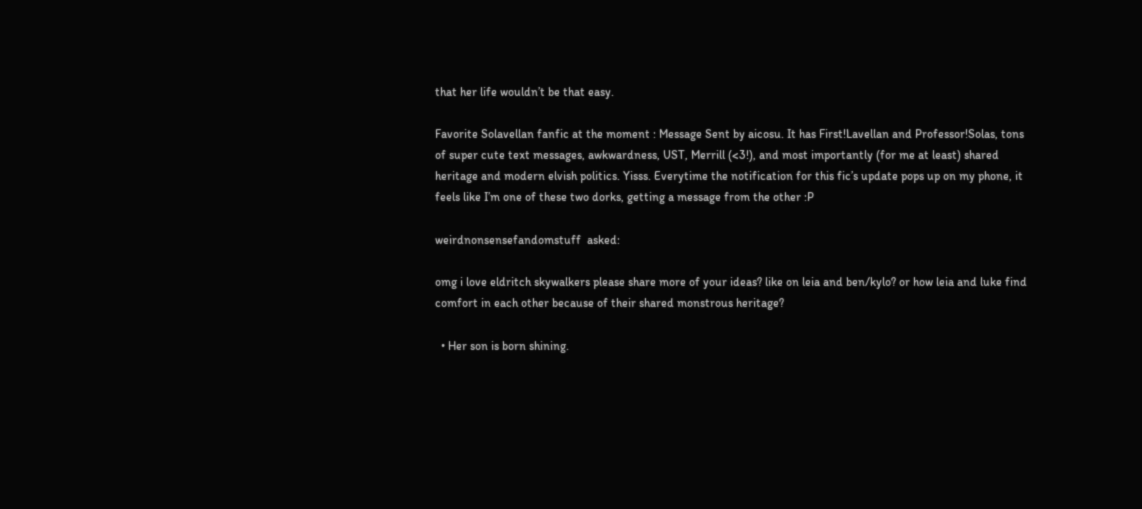that her life wouldn’t be that easy.

Favorite Solavellan fanfic at the moment : Message Sent by aicosu. It has First!Lavellan and Professor!Solas, tons of super cute text messages, awkwardness, UST, Merrill (<3!), and most importantly (for me at least) shared heritage and modern elvish politics. Yisss. Everytime the notification for this fic’s update pops up on my phone, it feels like I’m one of these two dorks, getting a message from the other :P

weirdnonsensefandomstuff  asked:

omg i love eldritch skywalkers please share more of your ideas? like on leia and ben/kylo? or how leia and luke find comfort in each other because of their shared monstrous heritage?

  • Her son is born shining.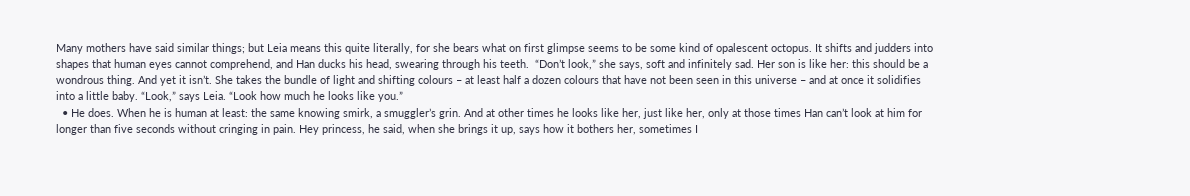Many mothers have said similar things; but Leia means this quite literally, for she bears what on first glimpse seems to be some kind of opalescent octopus. It shifts and judders into shapes that human eyes cannot comprehend, and Han ducks his head, swearing through his teeth.  “Don’t look,” she says, soft and infinitely sad. Her son is like her: this should be a wondrous thing. And yet it isn’t. She takes the bundle of light and shifting colours – at least half a dozen colours that have not been seen in this universe – and at once it solidifies into a little baby. “Look,” says Leia. “Look how much he looks like you.”
  • He does. When he is human at least: the same knowing smirk, a smuggler’s grin. And at other times he looks like her, just like her, only at those times Han can’t look at him for longer than five seconds without cringing in pain. Hey princess, he said, when she brings it up, says how it bothers her, sometimes I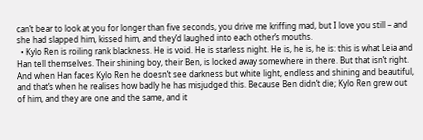can’t bear to look at you for longer than five seconds, you drive me kriffing mad, but I love you still – and she had slapped him, kissed him, and they’d laughed into each other’s mouths.
  • Kylo Ren is roiling rank blackness. He is void. He is starless night. He is, he is, he is: this is what Leia and Han tell themselves. Their shining boy, their Ben, is locked away somewhere in there. But that isn’t right. And when Han faces Kylo Ren he doesn’t see darkness but white light, endless and shining and beautiful, and that’s when he realises how badly he has misjudged this. Because Ben didn’t die; Kylo Ren grew out of him, and they are one and the same, and it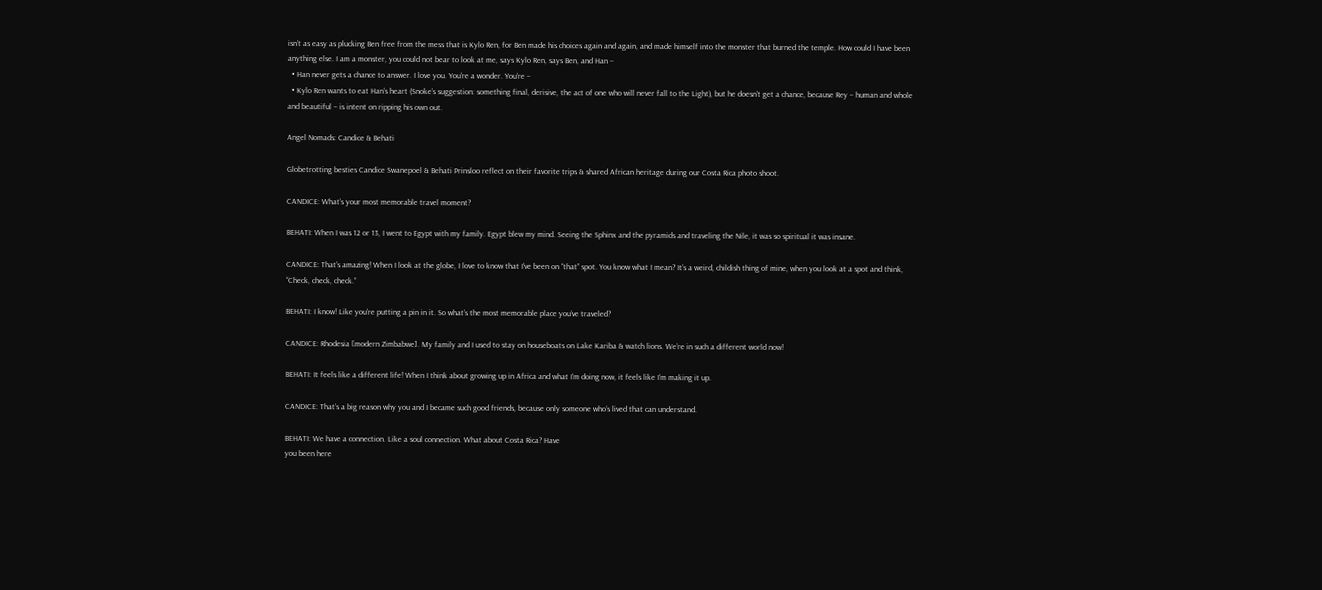isn’t as easy as plucking Ben free from the mess that is Kylo Ren, for Ben made his choices again and again, and made himself into the monster that burned the temple. How could I have been anything else. I am a monster, you could not bear to look at me, says Kylo Ren, says Ben, and Han –
  • Han never gets a chance to answer. I love you. You’re a wonder. You’re –
  • Kylo Ren wants to eat Han’s heart (Snoke’s suggestion: something final, derisive, the act of one who will never fall to the Light), but he doesn’t get a chance, because Rey – human and whole and beautiful – is intent on ripping his own out.

Angel Nomads: Candice & Behati

Globetrotting besties Candice Swanepoel & Behati Prinsloo reflect on their favorite trips & shared African heritage during our Costa Rica photo shoot.

CANDICE: What’s your most memorable travel moment?

BEHATI: When I was 12 or 13, I went to Egypt with my family. Egypt blew my mind. Seeing the Sphinx and the pyramids and traveling the Nile, it was so spiritual it was insane.

CANDICE: That’s amazing! When I look at the globe, I love to know that I’ve been on “that” spot. You know what I mean? It’s a weird, childish thing of mine, when you look at a spot and think, “Check, check, check.”

BEHATI: I know! Like you’re putting a pin in it. So what’s the most memorable place you’ve traveled?

CANDICE: Rhodesia [modern Zimbabwe]. My family and I used to stay on houseboats on Lake Kariba & watch lions. We’re in such a different world now!

BEHATI: It feels like a different life! When I think about growing up in Africa and what I’m doing now, it feels like I’m making it up.

CANDICE: That’s a big reason why you and I became such good friends, because only someone who’s lived that can understand.

BEHATI: We have a connection. Like a soul connection. What about Costa Rica? Have
you been here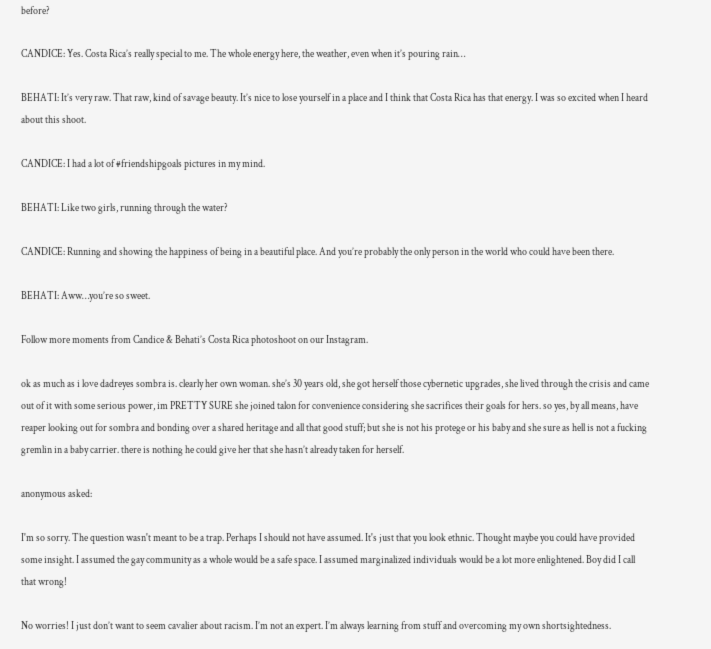before?

CANDICE: Yes. Costa Rica’s really special to me. The whole energy here, the weather, even when it’s pouring rain…

BEHATI: It’s very raw. That raw, kind of savage beauty. It’s nice to lose yourself in a place and I think that Costa Rica has that energy. I was so excited when I heard about this shoot.

CANDICE: I had a lot of #friendshipgoals pictures in my mind.

BEHATI: Like two girls, running through the water?

CANDICE: Running and showing the happiness of being in a beautiful place. And you’re probably the only person in the world who could have been there.

BEHATI: Aww…you’re so sweet.

Follow more moments from Candice & Behati’s Costa Rica photoshoot on our Instagram.

ok as much as i love dadreyes sombra is. clearly her own woman. she’s 30 years old, she got herself those cybernetic upgrades, she lived through the crisis and came out of it with some serious power, im PRETTY SURE she joined talon for convenience considering she sacrifices their goals for hers. so yes, by all means, have reaper looking out for sombra and bonding over a shared heritage and all that good stuff; but she is not his protege or his baby and she sure as hell is not a fucking gremlin in a baby carrier. there is nothing he could give her that she hasn’t already taken for herself.

anonymous asked:

I'm so sorry. The question wasn't meant to be a trap. Perhaps I should not have assumed. It's just that you look ethnic. Thought maybe you could have provided some insight. I assumed the gay community as a whole would be a safe space. I assumed marginalized individuals would be a lot more enlightened. Boy did I call that wrong!

No worries! I just don’t want to seem cavalier about racism. I’m not an expert. I’m always learning from stuff and overcoming my own shortsightedness.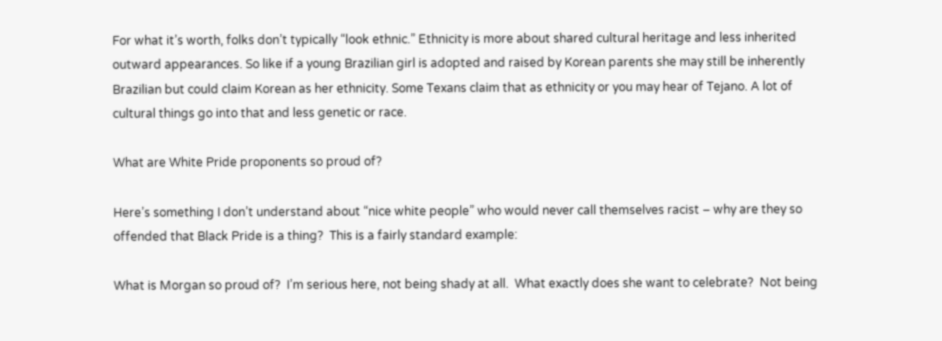For what it’s worth, folks don’t typically “look ethnic.” Ethnicity is more about shared cultural heritage and less inherited outward appearances. So like if a young Brazilian girl is adopted and raised by Korean parents she may still be inherently Brazilian but could claim Korean as her ethnicity. Some Texans claim that as ethnicity or you may hear of Tejano. A lot of cultural things go into that and less genetic or race.

What are White Pride proponents so proud of?

Here’s something I don’t understand about “nice white people” who would never call themselves racist – why are they so offended that Black Pride is a thing?  This is a fairly standard example:

What is Morgan so proud of?  I’m serious here, not being shady at all.  What exactly does she want to celebrate?  Not being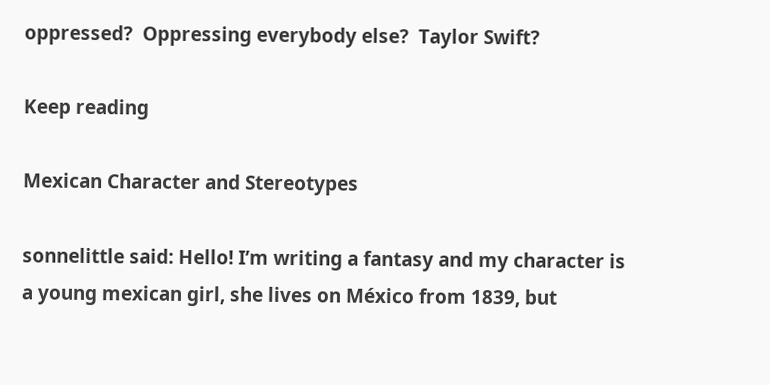oppressed?  Oppressing everybody else?  Taylor Swift?

Keep reading

Mexican Character and Stereotypes

sonnelittle said: Hello! I’m writing a fantasy and my character is a young mexican girl, she lives on México from 1839, but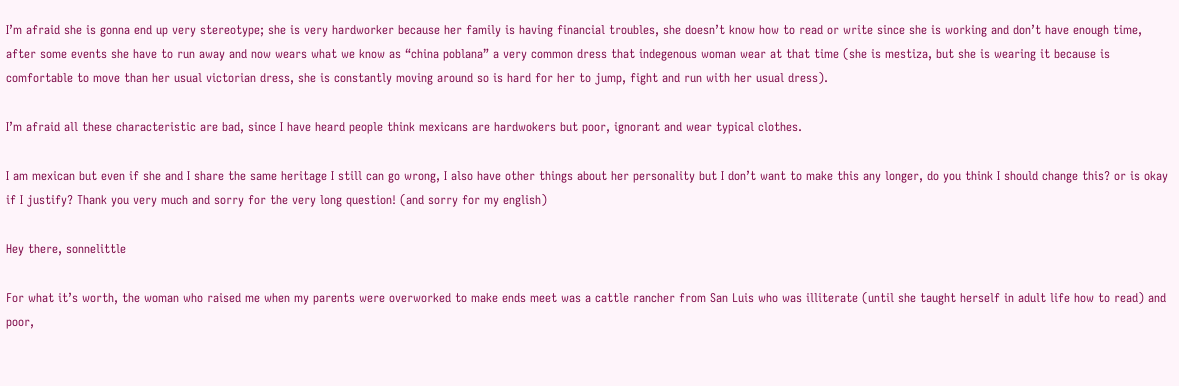I’m afraid she is gonna end up very stereotype; she is very hardworker because her family is having financial troubles, she doesn’t know how to read or write since she is working and don’t have enough time, after some events she have to run away and now wears what we know as “china poblana” a very common dress that indegenous woman wear at that time (she is mestiza, but she is wearing it because is comfortable to move than her usual victorian dress, she is constantly moving around so is hard for her to jump, fight and run with her usual dress).

I’m afraid all these characteristic are bad, since I have heard people think mexicans are hardwokers but poor, ignorant and wear typical clothes.

I am mexican but even if she and I share the same heritage I still can go wrong, I also have other things about her personality but I don’t want to make this any longer, do you think I should change this? or is okay if I justify? Thank you very much and sorry for the very long question! (and sorry for my english)

Hey there, sonnelittle

For what it’s worth, the woman who raised me when my parents were overworked to make ends meet was a cattle rancher from San Luis who was illiterate (until she taught herself in adult life how to read) and poor,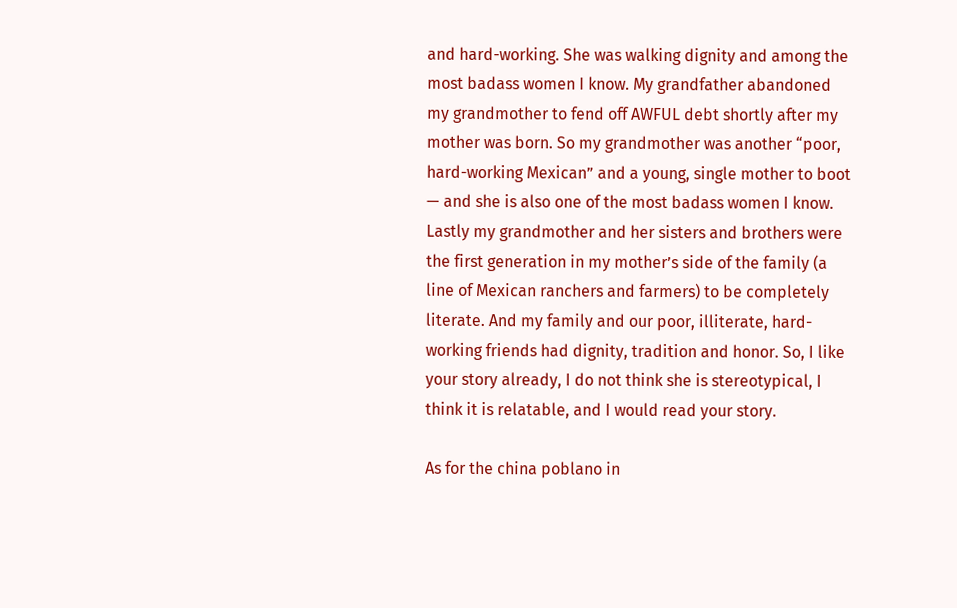and hard-working. She was walking dignity and among the most badass women I know. My grandfather abandoned my grandmother to fend off AWFUL debt shortly after my mother was born. So my grandmother was another “poor, hard-working Mexican” and a young, single mother to boot — and she is also one of the most badass women I know. Lastly my grandmother and her sisters and brothers were the first generation in my mother’s side of the family (a line of Mexican ranchers and farmers) to be completely literate. And my family and our poor, illiterate, hard-working friends had dignity, tradition and honor. So, I like your story already, I do not think she is stereotypical, I think it is relatable, and I would read your story.

As for the china poblano in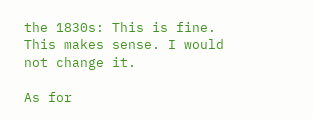the 1830s: This is fine. This makes sense. I would not change it.

As for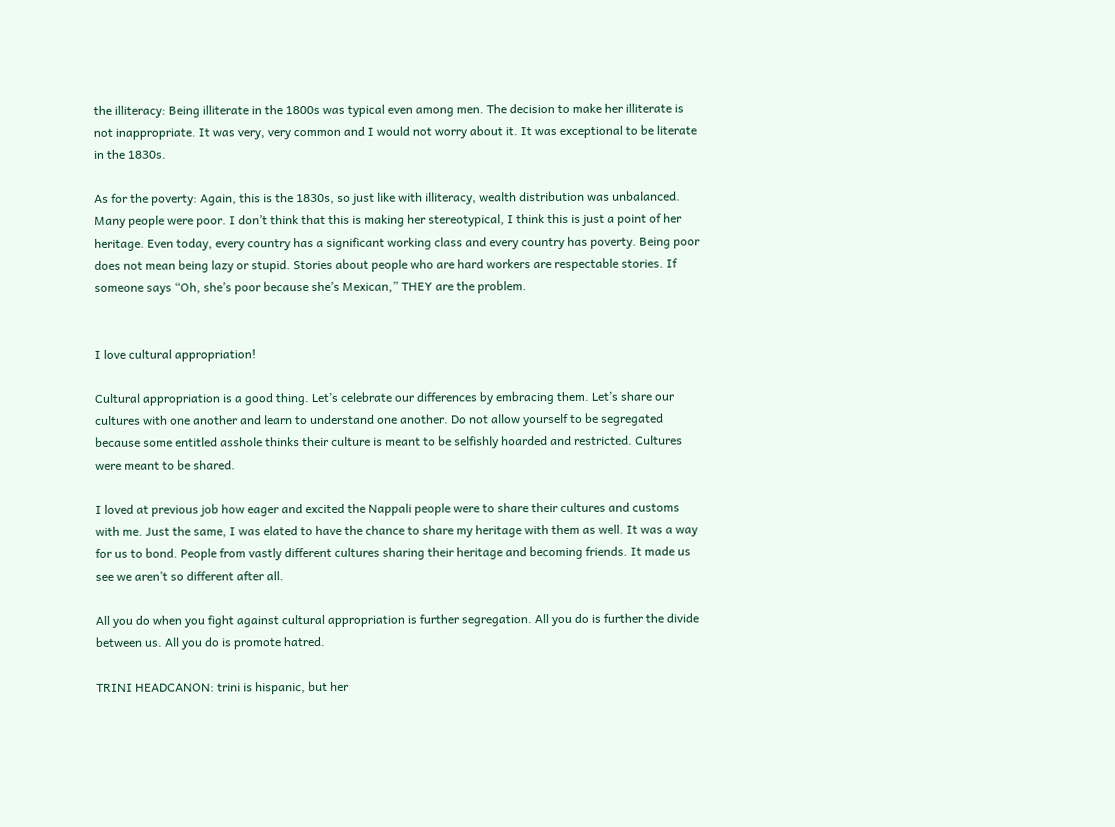the illiteracy: Being illiterate in the 1800s was typical even among men. The decision to make her illiterate is not inappropriate. It was very, very common and I would not worry about it. It was exceptional to be literate in the 1830s.

As for the poverty: Again, this is the 1830s, so just like with illiteracy, wealth distribution was unbalanced. Many people were poor. I don’t think that this is making her stereotypical, I think this is just a point of her heritage. Even today, every country has a significant working class and every country has poverty. Being poor does not mean being lazy or stupid. Stories about people who are hard workers are respectable stories. If someone says “Oh, she’s poor because she’s Mexican,” THEY are the problem.


I love cultural appropriation!

Cultural appropriation is a good thing. Let’s celebrate our differences by embracing them. Let’s share our cultures with one another and learn to understand one another. Do not allow yourself to be segregated because some entitled asshole thinks their culture is meant to be selfishly hoarded and restricted. Cultures were meant to be shared.

I loved at previous job how eager and excited the Nappali people were to share their cultures and customs with me. Just the same, I was elated to have the chance to share my heritage with them as well. It was a way for us to bond. People from vastly different cultures sharing their heritage and becoming friends. It made us see we aren’t so different after all.

All you do when you fight against cultural appropriation is further segregation. All you do is further the divide between us. All you do is promote hatred.

TRINI HEADCANON: trini is hispanic, but her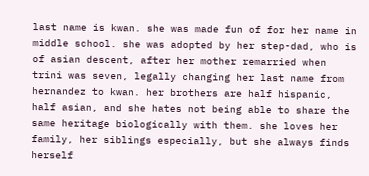last name is kwan. she was made fun of for her name in middle school. she was adopted by her step-dad, who is of asian descent, after her mother remarried when trini was seven, legally changing her last name from hernandez to kwan. her brothers are half hispanic, half asian, and she hates not being able to share the same heritage biologically with them. she loves her family, her siblings especially, but she always finds herself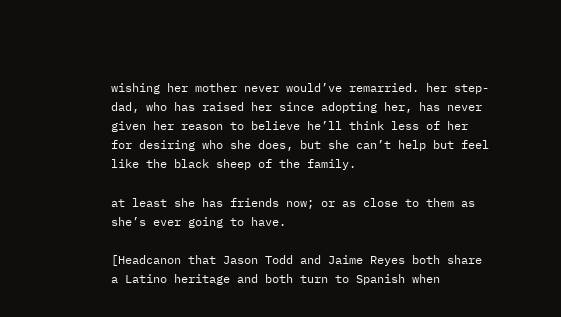wishing her mother never would’ve remarried. her step-dad, who has raised her since adopting her, has never given her reason to believe he’ll think less of her for desiring who she does, but she can’t help but feel like the black sheep of the family.

at least she has friends now; or as close to them as she’s ever going to have.

[Headcanon that Jason Todd and Jaime Reyes both share a Latino heritage and both turn to Spanish when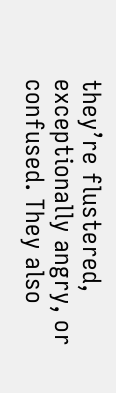they’re flustered, exceptionally angry, or confused. They also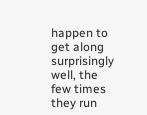happen to get along surprisingly well, the few times they run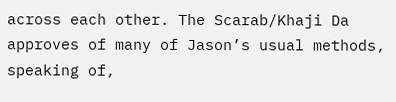across each other. The Scarab/Khaji Da approves of many of Jason’s usual methods, speaking of,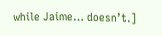while Jaime… doesn’t.]